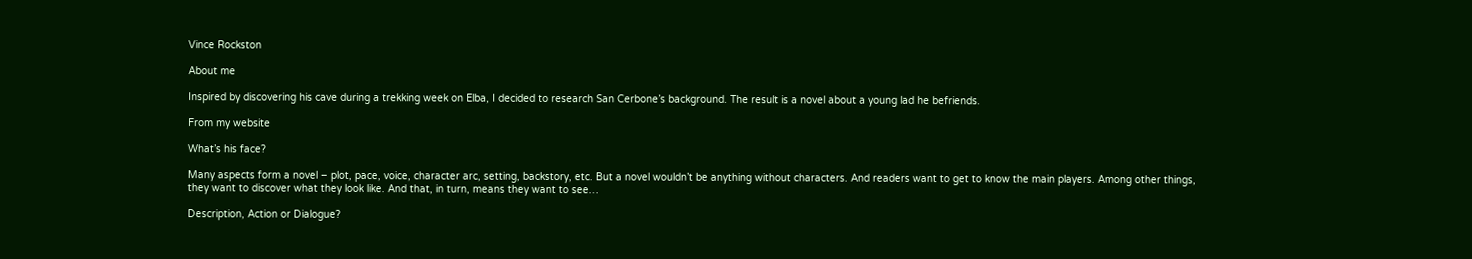Vince Rockston

About me

Inspired by discovering his cave during a trekking week on Elba, I decided to research San Cerbone’s background. The result is a novel about a young lad he befriends.

From my website

What’s his face?

Many aspects form a novel – plot, pace, voice, character arc, setting, backstory, etc. But a novel wouldn’t be anything without characters. And readers want to get to know the main players. Among other things, they want to discover what they look like. And that, in turn, means they want to see…

Description, Action or Dialogue?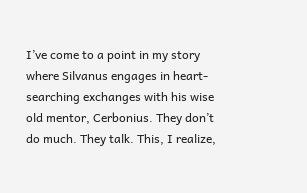I’ve come to a point in my story where Silvanus engages in heart-searching exchanges with his wise old mentor, Cerbonius. They don’t do much. They talk. This, I realize,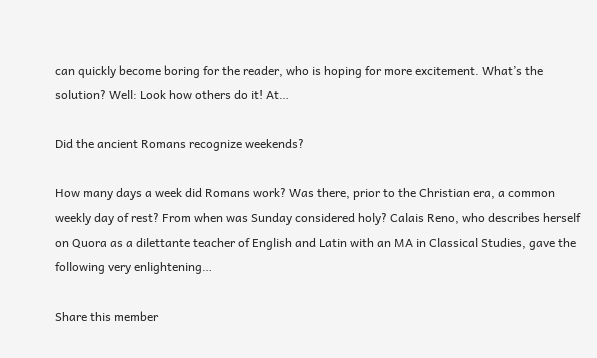can quickly become boring for the reader, who is hoping for more excitement. What’s the solution? Well: Look how others do it! At…

Did the ancient Romans recognize weekends?

How many days a week did Romans work? Was there, prior to the Christian era, a common weekly day of rest? From when was Sunday considered holy? Calais Reno, who describes herself on Quora as a dilettante teacher of English and Latin with an MA in Classical Studies, gave the following very enlightening…

Share this member